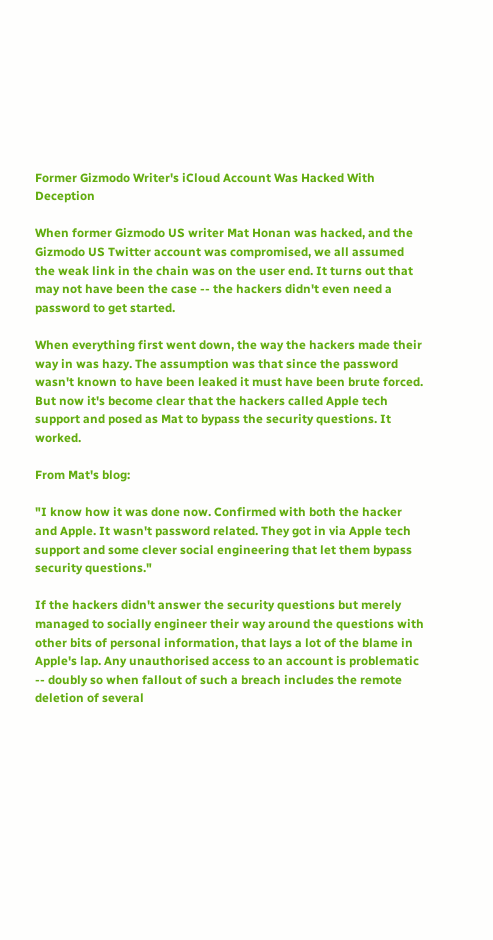Former Gizmodo Writer's iCloud Account Was Hacked With Deception

When former Gizmodo US writer Mat Honan was hacked, and the Gizmodo US Twitter account was compromised, we all assumed the weak link in the chain was on the user end. It turns out that may not have been the case -- the hackers didn't even need a password to get started.

When everything first went down, the way the hackers made their way in was hazy. The assumption was that since the password wasn't known to have been leaked it must have been brute forced. But now it's become clear that the hackers called Apple tech support and posed as Mat to bypass the security questions. It worked.

From Mat's blog:

"I know how it was done now. Confirmed with both the hacker and Apple. It wasn't password related. They got in via Apple tech support and some clever social engineering that let them bypass security questions."

If the hackers didn't answer the security questions but merely managed to socially engineer their way around the questions with other bits of personal information, that lays a lot of the blame in Apple's lap. Any unauthorised access to an account is problematic -- doubly so when fallout of such a breach includes the remote deletion of several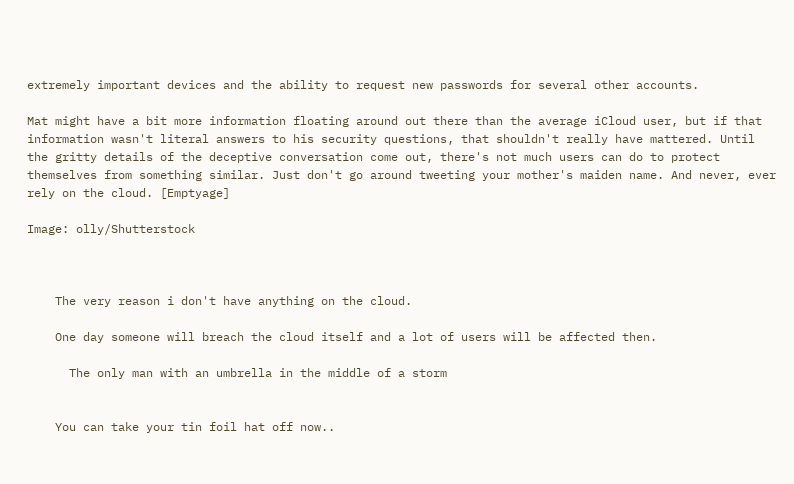extremely important devices and the ability to request new passwords for several other accounts.

Mat might have a bit more information floating around out there than the average iCloud user, but if that information wasn't literal answers to his security questions, that shouldn't really have mattered. Until the gritty details of the deceptive conversation come out, there's not much users can do to protect themselves from something similar. Just don't go around tweeting your mother's maiden name. And never, ever rely on the cloud. [Emptyage]

Image: olly/Shutterstock



    The very reason i don't have anything on the cloud.

    One day someone will breach the cloud itself and a lot of users will be affected then.

      The only man with an umbrella in the middle of a storm


    You can take your tin foil hat off now..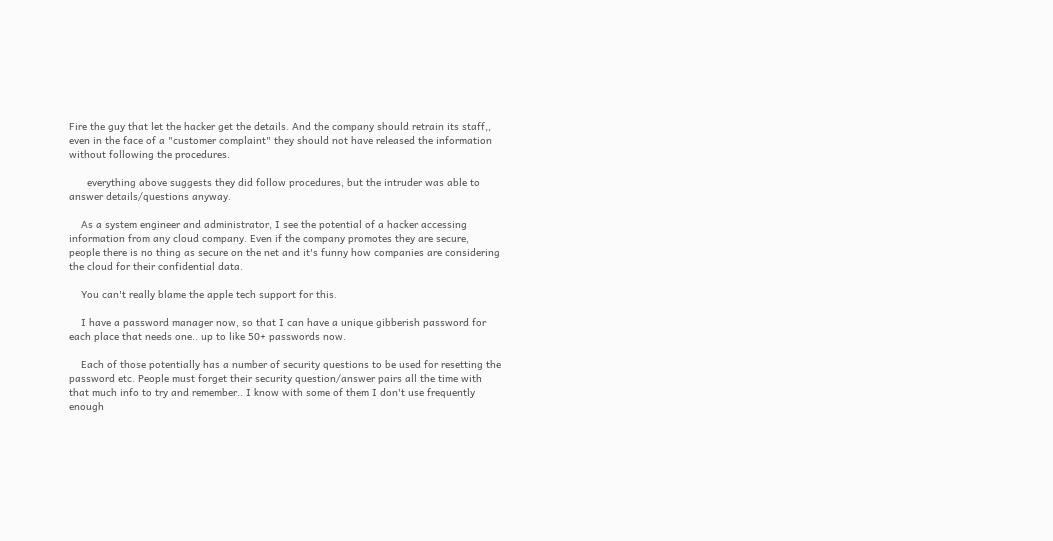Fire the guy that let the hacker get the details. And the company should retrain its staff,, even in the face of a "customer complaint" they should not have released the information without following the procedures.

      everything above suggests they did follow procedures, but the intruder was able to answer details/questions anyway.

    As a system engineer and administrator, I see the potential of a hacker accessing information from any cloud company. Even if the company promotes they are secure, people there is no thing as secure on the net and it's funny how companies are considering the cloud for their confidential data.

    You can't really blame the apple tech support for this.

    I have a password manager now, so that I can have a unique gibberish password for each place that needs one.. up to like 50+ passwords now.

    Each of those potentially has a number of security questions to be used for resetting the password etc. People must forget their security question/answer pairs all the time with that much info to try and remember.. I know with some of them I don't use frequently enough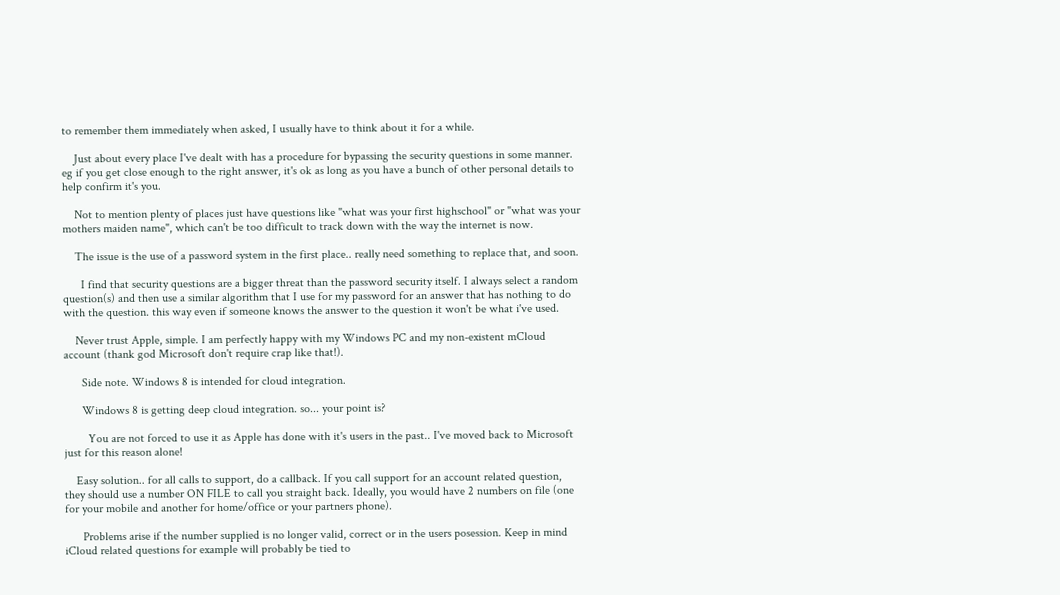to remember them immediately when asked, I usually have to think about it for a while.

    Just about every place I've dealt with has a procedure for bypassing the security questions in some manner. eg if you get close enough to the right answer, it's ok as long as you have a bunch of other personal details to help confirm it's you.

    Not to mention plenty of places just have questions like "what was your first highschool" or "what was your mothers maiden name", which can't be too difficult to track down with the way the internet is now.

    The issue is the use of a password system in the first place.. really need something to replace that, and soon.

      I find that security questions are a bigger threat than the password security itself. I always select a random question(s) and then use a similar algorithm that I use for my password for an answer that has nothing to do with the question. this way even if someone knows the answer to the question it won't be what i've used.

    Never trust Apple, simple. I am perfectly happy with my Windows PC and my non-existent mCloud account (thank god Microsoft don't require crap like that!).

      Side note. Windows 8 is intended for cloud integration.

      Windows 8 is getting deep cloud integration. so... your point is?

        You are not forced to use it as Apple has done with it's users in the past.. I've moved back to Microsoft just for this reason alone!

    Easy solution.. for all calls to support, do a callback. If you call support for an account related question, they should use a number ON FILE to call you straight back. Ideally, you would have 2 numbers on file (one for your mobile and another for home/office or your partners phone).

      Problems arise if the number supplied is no longer valid, correct or in the users posession. Keep in mind iCloud related questions for example will probably be tied to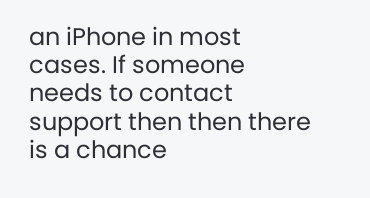an iPhone in most cases. If someone needs to contact support then then there is a chance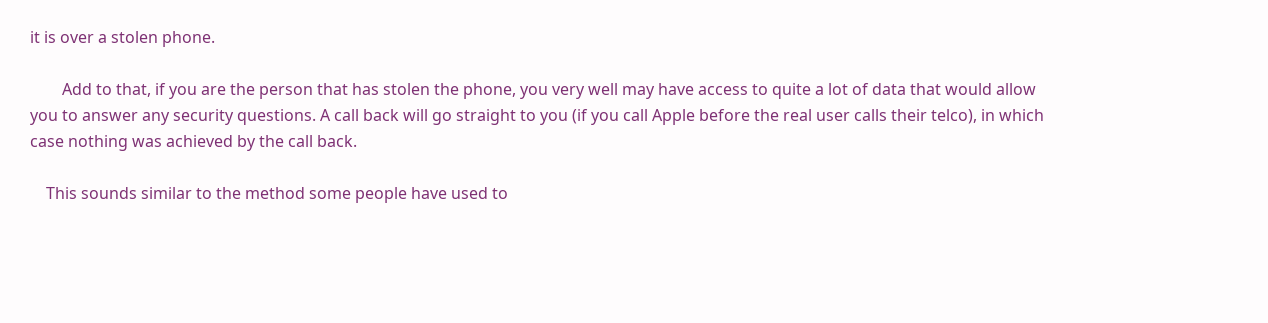it is over a stolen phone.

        Add to that, if you are the person that has stolen the phone, you very well may have access to quite a lot of data that would allow you to answer any security questions. A call back will go straight to you (if you call Apple before the real user calls their telco), in which case nothing was achieved by the call back.

    This sounds similar to the method some people have used to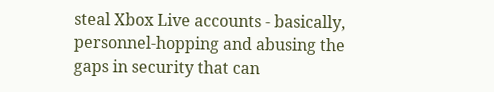steal Xbox Live accounts - basically, personnel-hopping and abusing the gaps in security that can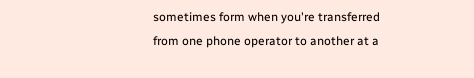sometimes form when you're transferred from one phone operator to another at a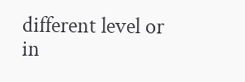different level or in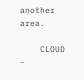another area.

    CLOUD -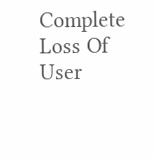Complete Loss Of User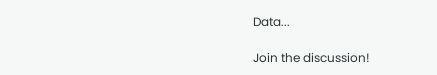Data...

Join the discussion!